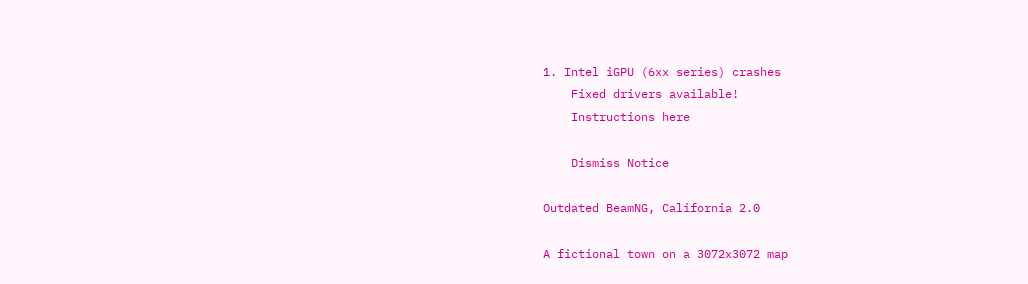1. Intel iGPU (6xx series) crashes
    Fixed drivers available!
    Instructions here

    Dismiss Notice

Outdated BeamNG, California 2.0

A fictional town on a 3072x3072 map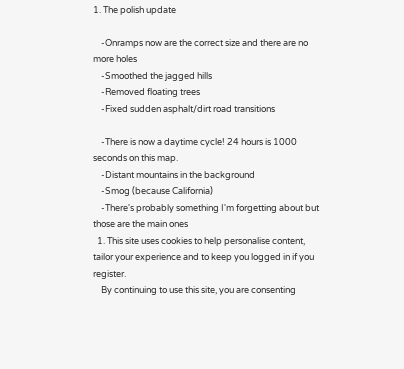1. The polish update

    -Onramps now are the correct size and there are no more holes
    -Smoothed the jagged hills
    -Removed floating trees
    -Fixed sudden asphalt/dirt road transitions

    -There is now a daytime cycle! 24 hours is 1000 seconds on this map.
    -Distant mountains in the background
    -Smog (because California)
    -There's probably something I'm forgetting about but those are the main ones
  1. This site uses cookies to help personalise content, tailor your experience and to keep you logged in if you register.
    By continuing to use this site, you are consenting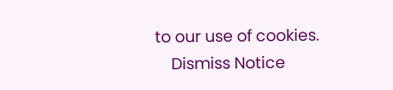to our use of cookies.
    Dismiss Notice